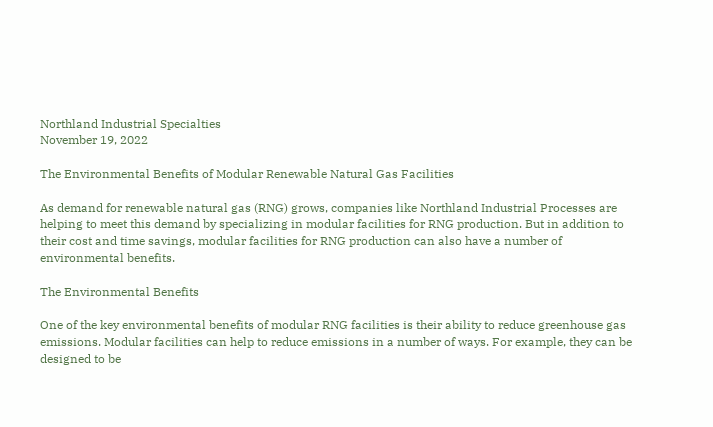Northland Industrial Specialties
November 19, 2022

The Environmental Benefits of Modular Renewable Natural Gas Facilities

As demand for renewable natural gas (RNG) grows, companies like Northland Industrial Processes are helping to meet this demand by specializing in modular facilities for RNG production. But in addition to their cost and time savings, modular facilities for RNG production can also have a number of environmental benefits.

The Environmental Benefits

One of the key environmental benefits of modular RNG facilities is their ability to reduce greenhouse gas emissions. Modular facilities can help to reduce emissions in a number of ways. For example, they can be designed to be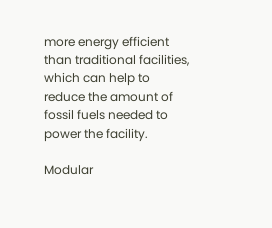more energy efficient than traditional facilities, which can help to reduce the amount of fossil fuels needed to power the facility.

Modular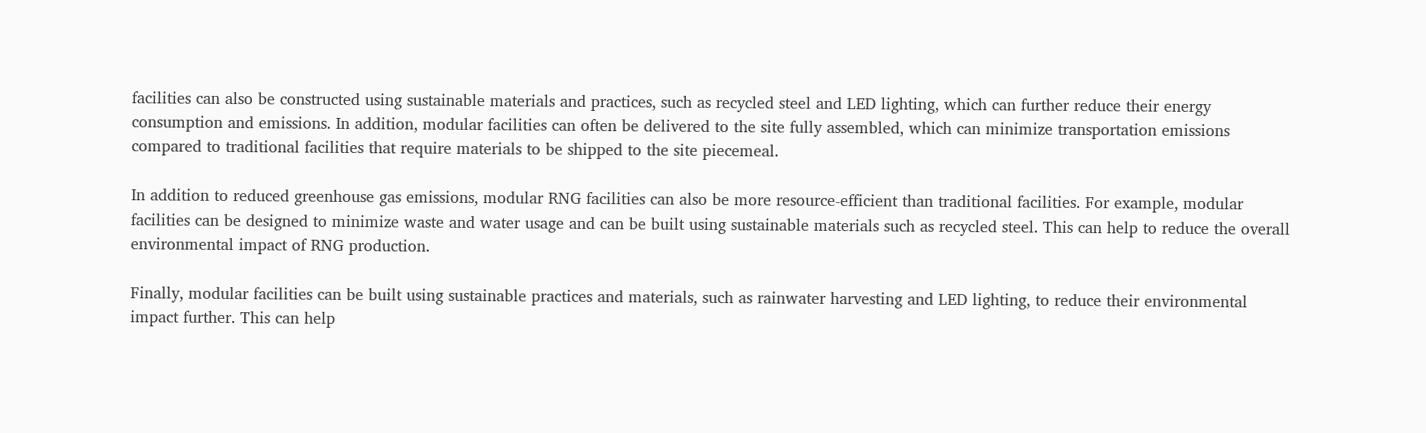facilities can also be constructed using sustainable materials and practices, such as recycled steel and LED lighting, which can further reduce their energy consumption and emissions. In addition, modular facilities can often be delivered to the site fully assembled, which can minimize transportation emissions compared to traditional facilities that require materials to be shipped to the site piecemeal.

In addition to reduced greenhouse gas emissions, modular RNG facilities can also be more resource-efficient than traditional facilities. For example, modular facilities can be designed to minimize waste and water usage and can be built using sustainable materials such as recycled steel. This can help to reduce the overall environmental impact of RNG production.

Finally, modular facilities can be built using sustainable practices and materials, such as rainwater harvesting and LED lighting, to reduce their environmental impact further. This can help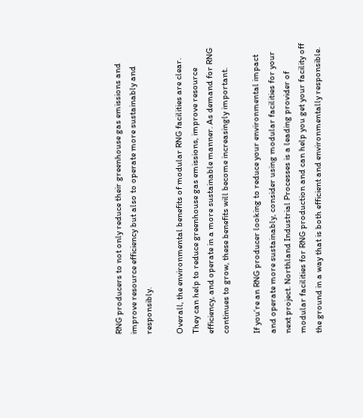RNG producers to not only reduce their greenhouse gas emissions and improve resource efficiency but also to operate more sustainably and responsibly.

Overall, the environmental benefits of modular RNG facilities are clear. They can help to reduce greenhouse gas emissions, improve resource efficiency, and operate in a more sustainable manner. As demand for RNG continues to grow, these benefits will become increasingly important.

If you’re an RNG producer looking to reduce your environmental impact and operate more sustainably, consider using modular facilities for your next project. Northland Industrial Processes is a leading provider of modular facilities for RNG production and can help you get your facility off the ground in a way that is both efficient and environmentally responsible.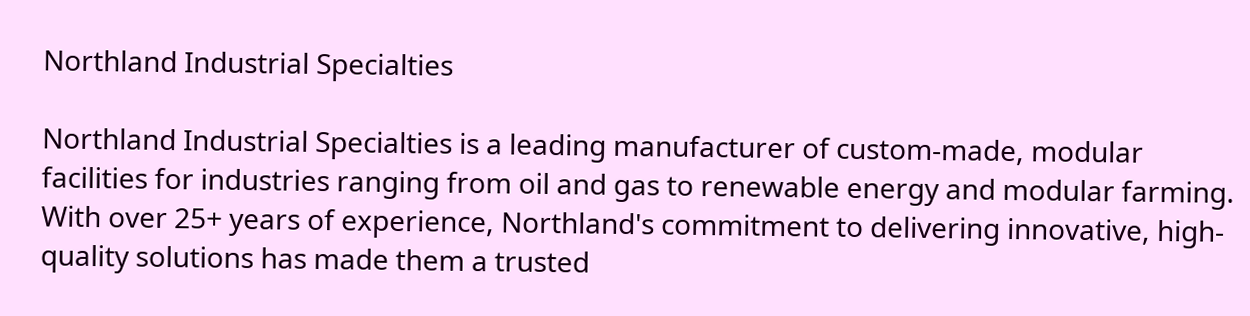Northland Industrial Specialties

Northland Industrial Specialties is a leading manufacturer of custom-made, modular facilities for industries ranging from oil and gas to renewable energy and modular farming. With over 25+ years of experience, Northland's commitment to delivering innovative, high-quality solutions has made them a trusted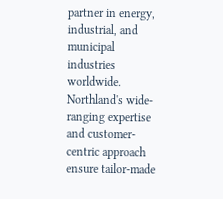partner in energy, industrial, and municipal industries worldwide. Northland's wide-ranging expertise and customer-centric approach ensure tailor-made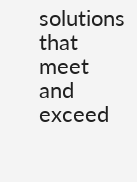solutions that meet and exceed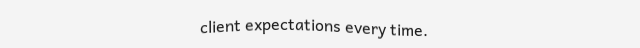client expectations every time.